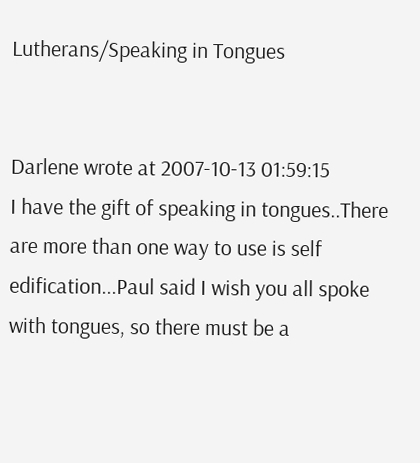Lutherans/Speaking in Tongues


Darlene wrote at 2007-10-13 01:59:15
I have the gift of speaking in tongues..There are more than one way to use is self edification...Paul said I wish you all spoke with tongues, so there must be a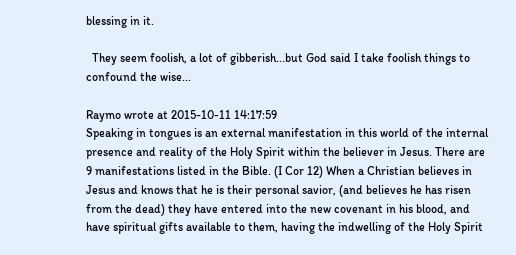blessing in it.

  They seem foolish, a lot of gibberish...but God said I take foolish things to confound the wise...

Raymo wrote at 2015-10-11 14:17:59
Speaking in tongues is an external manifestation in this world of the internal presence and reality of the Holy Spirit within the believer in Jesus. There are 9 manifestations listed in the Bible. (I Cor 12) When a Christian believes in Jesus and knows that he is their personal savior, (and believes he has risen from the dead) they have entered into the new covenant in his blood, and have spiritual gifts available to them, having the indwelling of the Holy Spirit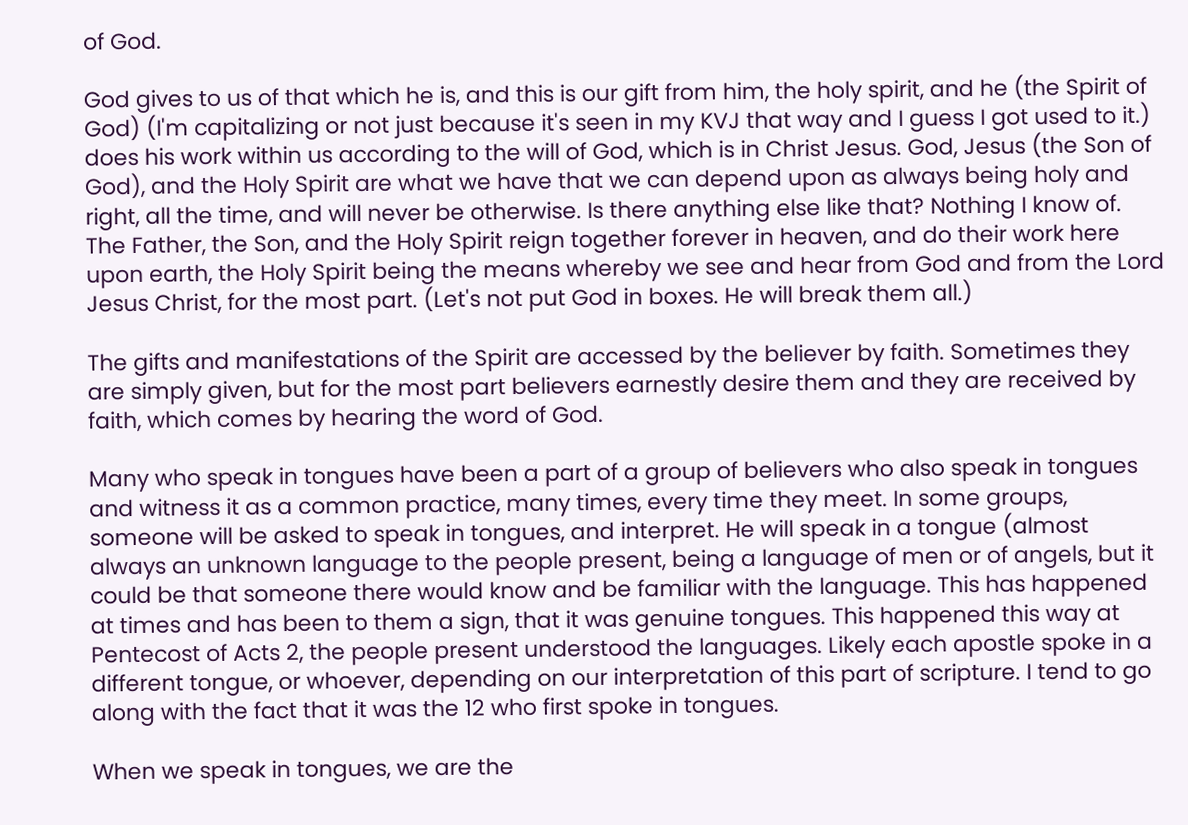of God.

God gives to us of that which he is, and this is our gift from him, the holy spirit, and he (the Spirit of God) (I'm capitalizing or not just because it's seen in my KVJ that way and I guess I got used to it.) does his work within us according to the will of God, which is in Christ Jesus. God, Jesus (the Son of God), and the Holy Spirit are what we have that we can depend upon as always being holy and right, all the time, and will never be otherwise. Is there anything else like that? Nothing I know of. The Father, the Son, and the Holy Spirit reign together forever in heaven, and do their work here upon earth, the Holy Spirit being the means whereby we see and hear from God and from the Lord Jesus Christ, for the most part. (Let's not put God in boxes. He will break them all.)

The gifts and manifestations of the Spirit are accessed by the believer by faith. Sometimes they are simply given, but for the most part believers earnestly desire them and they are received by faith, which comes by hearing the word of God.

Many who speak in tongues have been a part of a group of believers who also speak in tongues and witness it as a common practice, many times, every time they meet. In some groups, someone will be asked to speak in tongues, and interpret. He will speak in a tongue (almost always an unknown language to the people present, being a language of men or of angels, but it could be that someone there would know and be familiar with the language. This has happened at times and has been to them a sign, that it was genuine tongues. This happened this way at Pentecost of Acts 2, the people present understood the languages. Likely each apostle spoke in a different tongue, or whoever, depending on our interpretation of this part of scripture. I tend to go along with the fact that it was the 12 who first spoke in tongues.

When we speak in tongues, we are the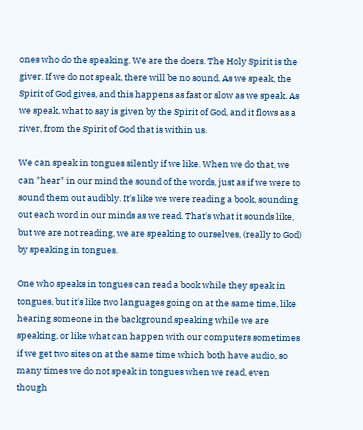ones who do the speaking. We are the doers. The Holy Spirit is the giver. If we do not speak, there will be no sound. As we speak, the Spirit of God gives, and this happens as fast or slow as we speak. As we speak, what to say is given by the Spirit of God, and it flows as a river, from the Spirit of God that is within us.

We can speak in tongues silently if we like. When we do that, we can "hear" in our mind the sound of the words, just as if we were to sound them out audibly. It's like we were reading a book, sounding out each word in our minds as we read. That's what it sounds like, but we are not reading, we are speaking to ourselves, (really to God) by speaking in tongues.

One who speaks in tongues can read a book while they speak in tongues, but it's like two languages going on at the same time, like hearing someone in the background speaking while we are speaking, or like what can happen with our computers sometimes if we get two sites on at the same time which both have audio, so many times we do not speak in tongues when we read, even though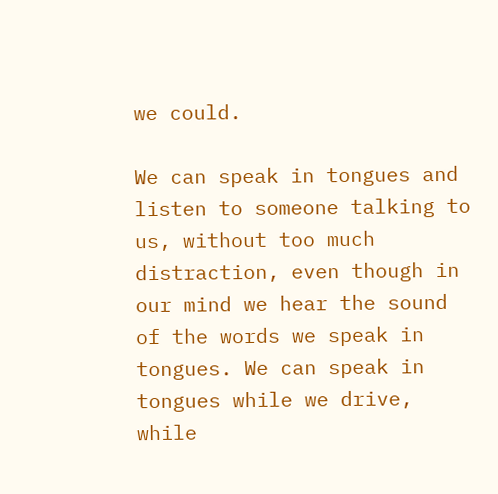we could.

We can speak in tongues and listen to someone talking to us, without too much distraction, even though in our mind we hear the sound of the words we speak in tongues. We can speak in tongues while we drive, while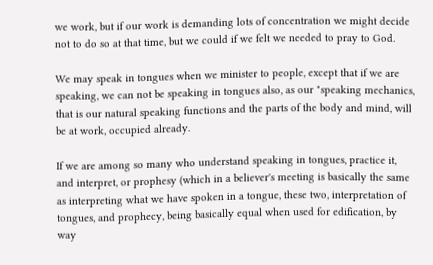we work, but if our work is demanding lots of concentration we might decide not to do so at that time, but we could if we felt we needed to pray to God.

We may speak in tongues when we minister to people, except that if we are speaking, we can not be speaking in tongues also, as our "speaking mechanics, that is our natural speaking functions and the parts of the body and mind, will be at work, occupied already.

If we are among so many who understand speaking in tongues, practice it, and interpret, or prophesy (which in a believer's meeting is basically the same as interpreting what we have spoken in a tongue, these two, interpretation of tongues, and prophecy, being basically equal when used for edification, by way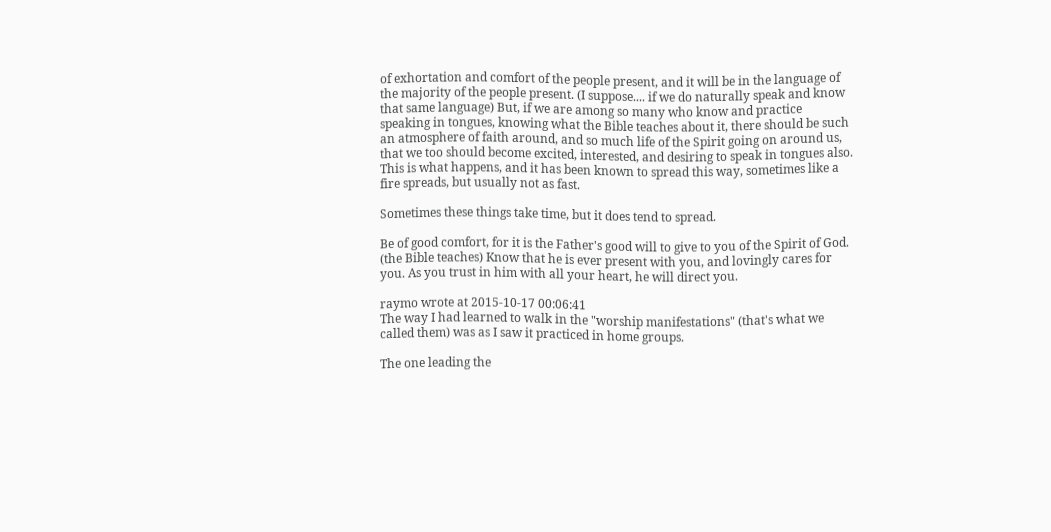of exhortation and comfort of the people present, and it will be in the language of the majority of the people present. (I suppose.... if we do naturally speak and know that same language) But, if we are among so many who know and practice speaking in tongues, knowing what the Bible teaches about it, there should be such an atmosphere of faith around, and so much life of the Spirit going on around us, that we too should become excited, interested, and desiring to speak in tongues also. This is what happens, and it has been known to spread this way, sometimes like a fire spreads, but usually not as fast.

Sometimes these things take time, but it does tend to spread.

Be of good comfort, for it is the Father's good will to give to you of the Spirit of God. (the Bible teaches) Know that he is ever present with you, and lovingly cares for you. As you trust in him with all your heart, he will direct you.

raymo wrote at 2015-10-17 00:06:41
The way I had learned to walk in the "worship manifestations" (that's what we called them) was as I saw it practiced in home groups.

The one leading the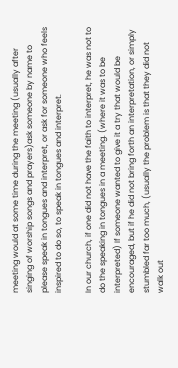meeting would at some time during the meeting (usually after singing of worship songs and prayers)ask someone by name to please speak in tongues and interpret, or ask for someone who feels inspired to do so, to speak in tongues and interpret.

In our church, if one did not have the faith to interpret, he was not to do the speaking in tongues in a meeting. (where it was to be interpreted) If someone wanted to give it a try that would be encouraged, but if he did not bring forth an interpretation, or simply stumbled far too much, (usually the problem is that they did not walk out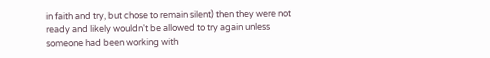in faith and try, but chose to remain silent) then they were not ready and likely wouldn't be allowed to try again unless someone had been working with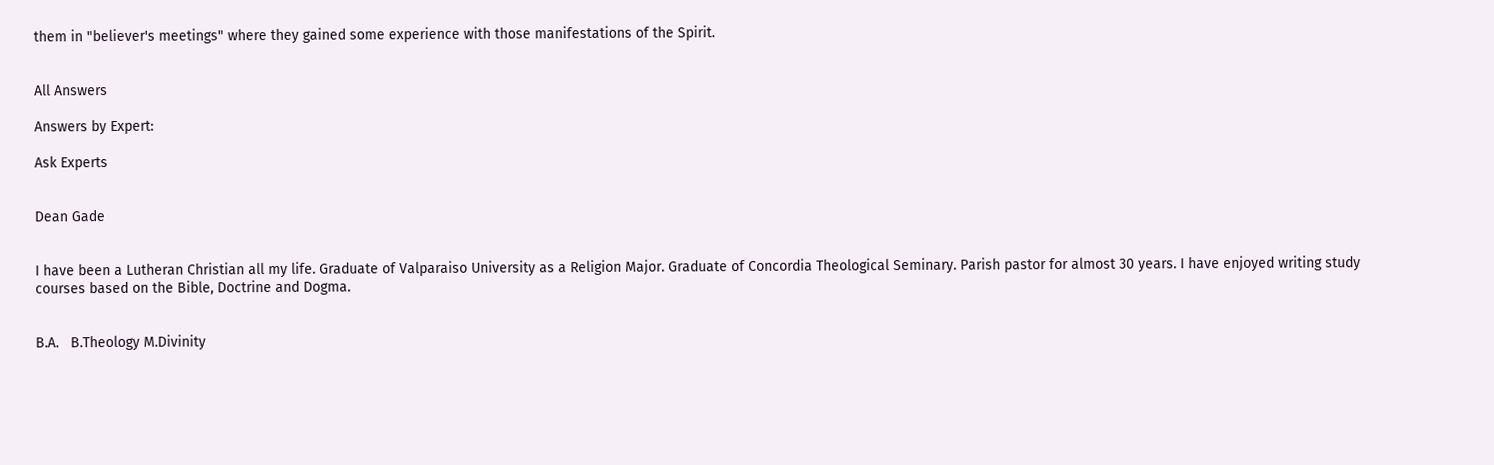them in "believer's meetings" where they gained some experience with those manifestations of the Spirit.


All Answers

Answers by Expert:

Ask Experts


Dean Gade


I have been a Lutheran Christian all my life. Graduate of Valparaiso University as a Religion Major. Graduate of Concordia Theological Seminary. Parish pastor for almost 30 years. I have enjoyed writing study courses based on the Bible, Doctrine and Dogma.


B.A.   B.Theology M.Divinity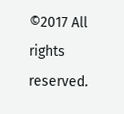©2017 All rights reserved.